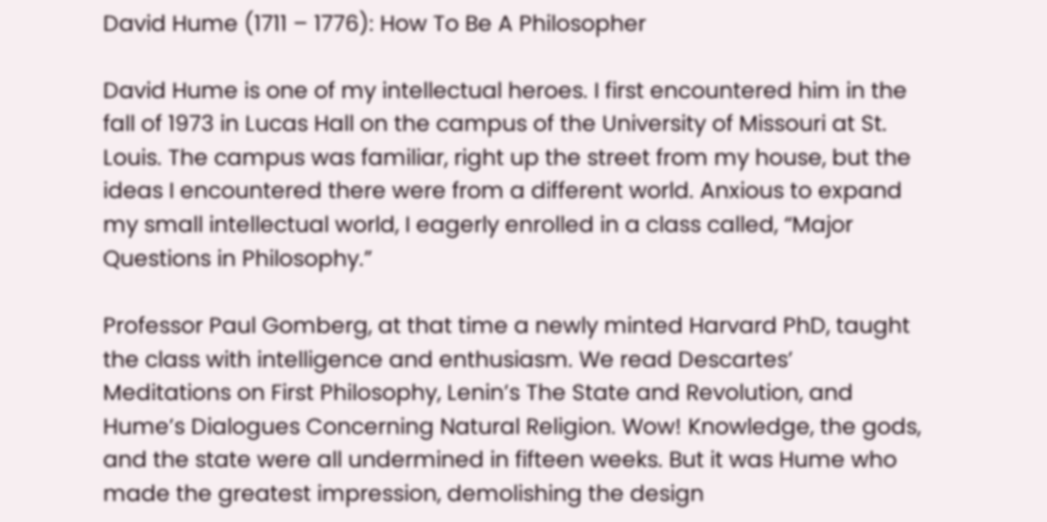David Hume (1711 – 1776): How To Be A Philosopher

David Hume is one of my intellectual heroes. I first encountered him in the fall of 1973 in Lucas Hall on the campus of the University of Missouri at St. Louis. The campus was familiar, right up the street from my house, but the ideas I encountered there were from a different world. Anxious to expand my small intellectual world, I eagerly enrolled in a class called, “Major Questions in Philosophy.”

Professor Paul Gomberg, at that time a newly minted Harvard PhD, taught the class with intelligence and enthusiasm. We read Descartes’ Meditations on First Philosophy, Lenin’s The State and Revolution, and Hume’s Dialogues Concerning Natural Religion. Wow! Knowledge, the gods, and the state were all undermined in fifteen weeks. But it was Hume who made the greatest impression, demolishing the design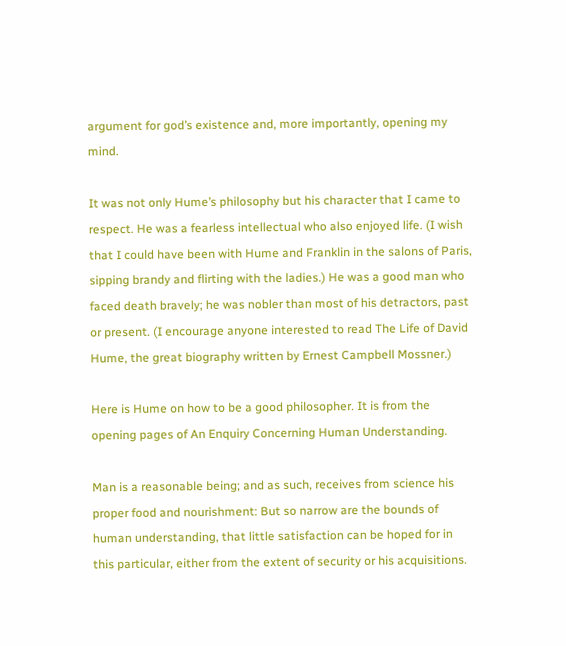argument for god’s existence and, more importantly, opening my mind.

It was not only Hume’s philosophy but his character that I came to respect. He was a fearless intellectual who also enjoyed life. (I wish that I could have been with Hume and Franklin in the salons of Paris, sipping brandy and flirting with the ladies.) He was a good man who faced death bravely; he was nobler than most of his detractors, past or present. (I encourage anyone interested to read The Life of David Hume, the great biography written by Ernest Campbell Mossner.)

Here is Hume on how to be a good philosopher. It is from the opening pages of An Enquiry Concerning Human Understanding.

Man is a reasonable being; and as such, receives from science his proper food and nourishment: But so narrow are the bounds of human understanding, that little satisfaction can be hoped for in this particular, either from the extent of security or his acquisitions.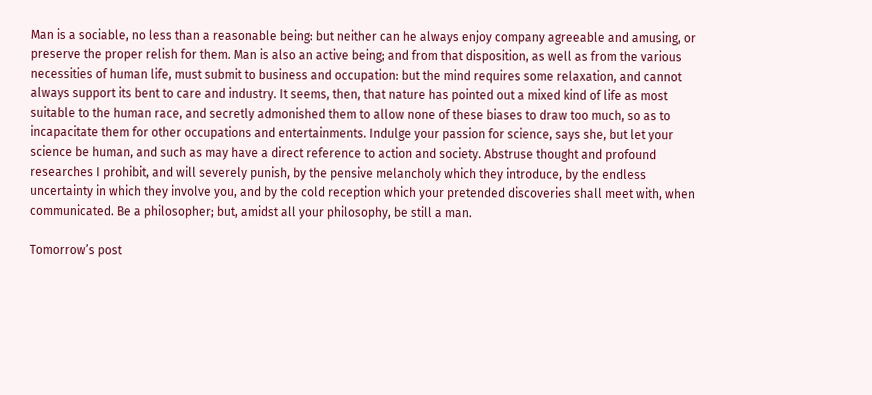Man is a sociable, no less than a reasonable being: but neither can he always enjoy company agreeable and amusing, or preserve the proper relish for them. Man is also an active being; and from that disposition, as well as from the various necessities of human life, must submit to business and occupation: but the mind requires some relaxation, and cannot always support its bent to care and industry. It seems, then, that nature has pointed out a mixed kind of life as most suitable to the human race, and secretly admonished them to allow none of these biases to draw too much, so as to incapacitate them for other occupations and entertainments. Indulge your passion for science, says she, but let your science be human, and such as may have a direct reference to action and society. Abstruse thought and profound researches I prohibit, and will severely punish, by the pensive melancholy which they introduce, by the endless uncertainty in which they involve you, and by the cold reception which your pretended discoveries shall meet with, when communicated. Be a philosopher; but, amidst all your philosophy, be still a man.

Tomorrow’s post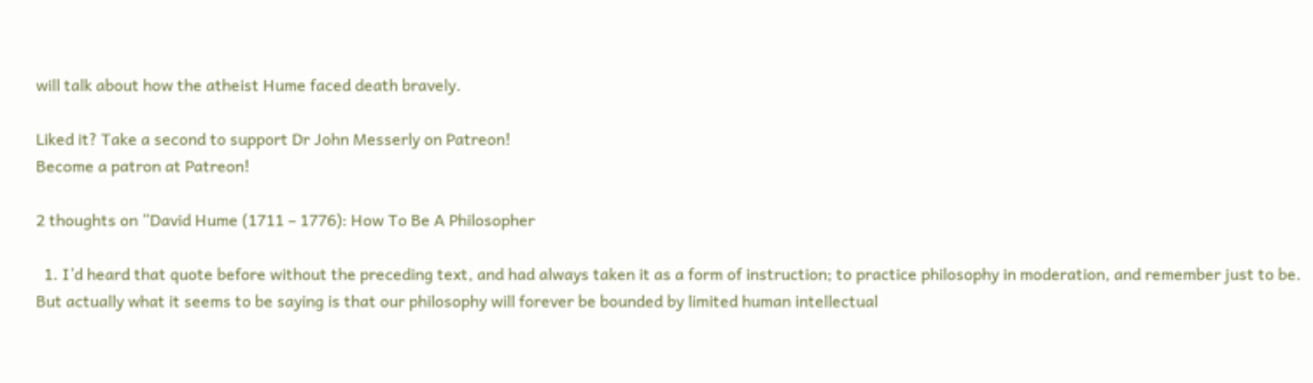will talk about how the atheist Hume faced death bravely.

Liked it? Take a second to support Dr John Messerly on Patreon!
Become a patron at Patreon!

2 thoughts on “David Hume (1711 – 1776): How To Be A Philosopher

  1. I’d heard that quote before without the preceding text, and had always taken it as a form of instruction; to practice philosophy in moderation, and remember just to be. But actually what it seems to be saying is that our philosophy will forever be bounded by limited human intellectual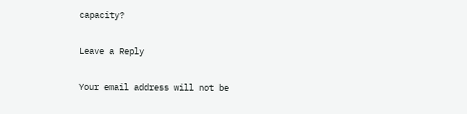capacity?

Leave a Reply

Your email address will not be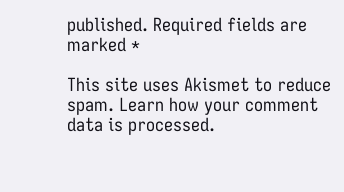published. Required fields are marked *

This site uses Akismet to reduce spam. Learn how your comment data is processed.